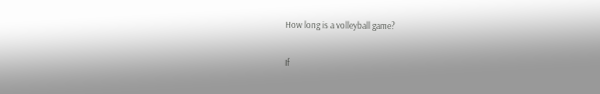How long is a volleyball game?

If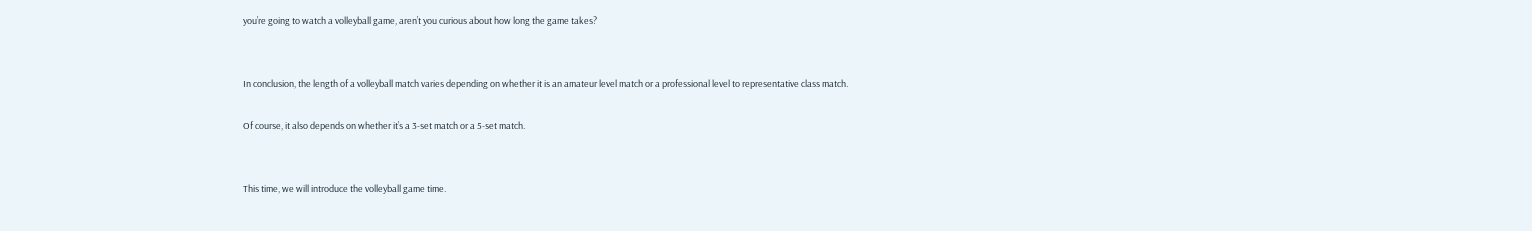you’re going to watch a volleyball game, aren’t you curious about how long the game takes?


In conclusion, the length of a volleyball match varies depending on whether it is an amateur level match or a professional level to representative class match.

Of course, it also depends on whether it’s a 3-set match or a 5-set match.


This time, we will introduce the volleyball game time.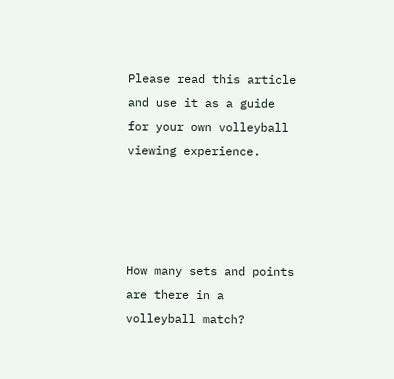Please read this article and use it as a guide for your own volleyball viewing experience.




How many sets and points are there in a volleyball match?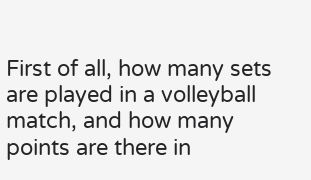First of all, how many sets are played in a volleyball match, and how many points are there in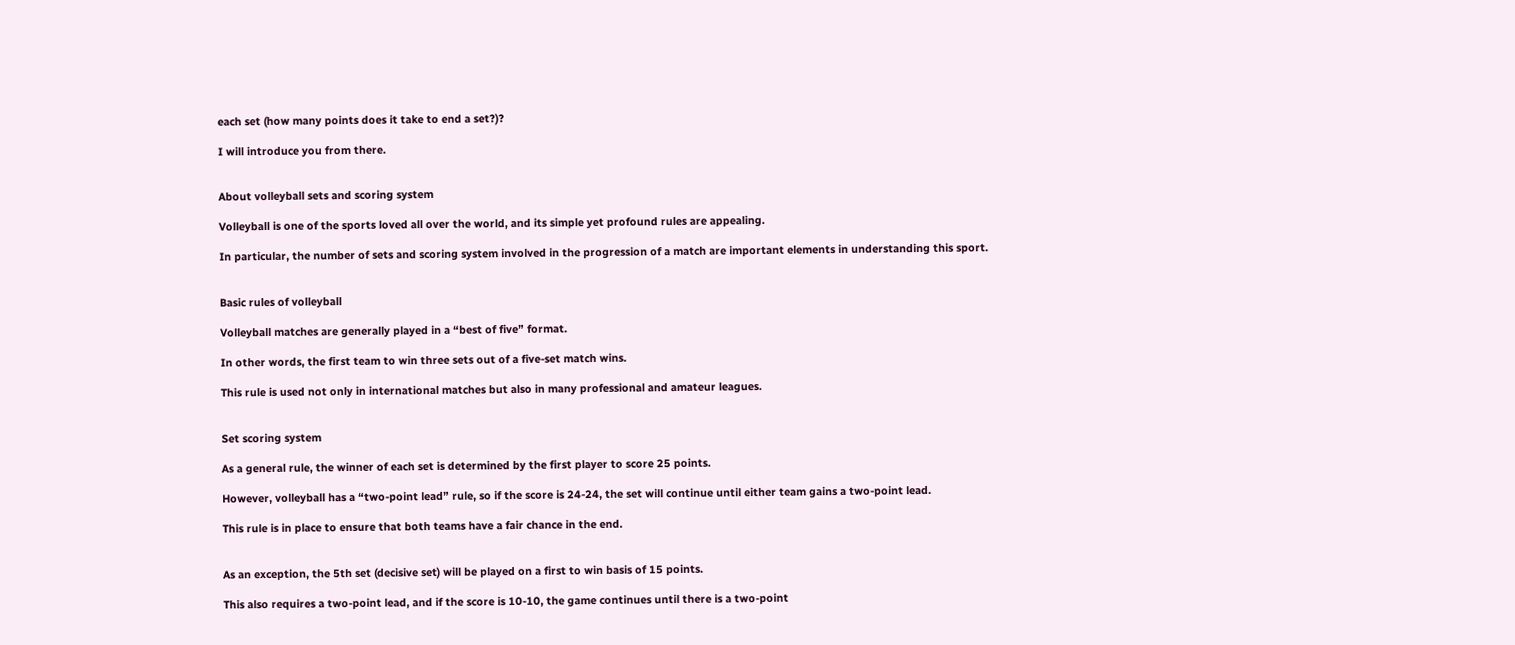each set (how many points does it take to end a set?)?

I will introduce you from there.


About volleyball sets and scoring system

Volleyball is one of the sports loved all over the world, and its simple yet profound rules are appealing.

In particular, the number of sets and scoring system involved in the progression of a match are important elements in understanding this sport.


Basic rules of volleyball

Volleyball matches are generally played in a “best of five” format.

In other words, the first team to win three sets out of a five-set match wins.

This rule is used not only in international matches but also in many professional and amateur leagues.


Set scoring system

As a general rule, the winner of each set is determined by the first player to score 25 points.

However, volleyball has a “two-point lead” rule, so if the score is 24-24, the set will continue until either team gains a two-point lead.

This rule is in place to ensure that both teams have a fair chance in the end.


As an exception, the 5th set (decisive set) will be played on a first to win basis of 15 points.

This also requires a two-point lead, and if the score is 10-10, the game continues until there is a two-point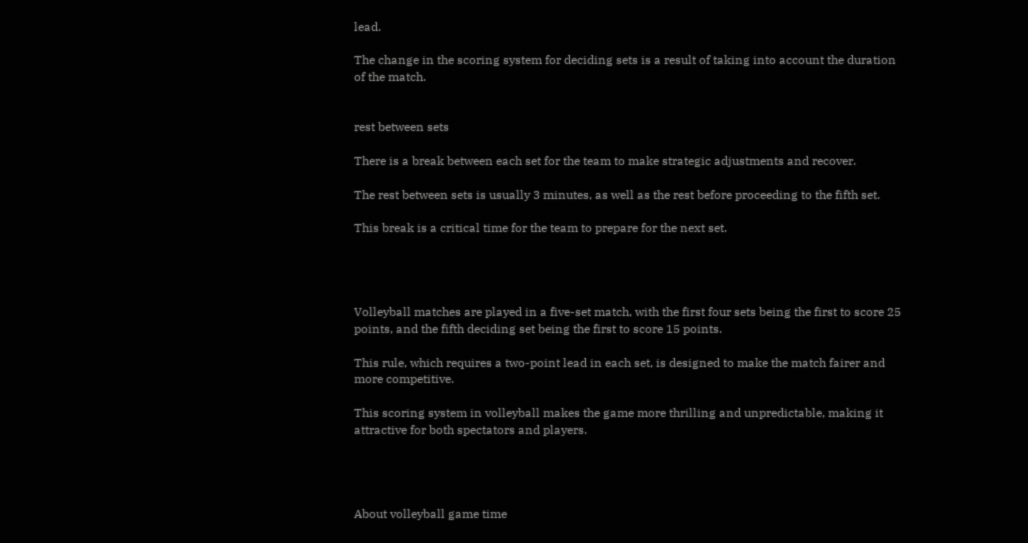lead.

The change in the scoring system for deciding sets is a result of taking into account the duration of the match.


rest between sets

There is a break between each set for the team to make strategic adjustments and recover.

The rest between sets is usually 3 minutes, as well as the rest before proceeding to the fifth set.

This break is a critical time for the team to prepare for the next set.




Volleyball matches are played in a five-set match, with the first four sets being the first to score 25 points, and the fifth deciding set being the first to score 15 points.

This rule, which requires a two-point lead in each set, is designed to make the match fairer and more competitive.

This scoring system in volleyball makes the game more thrilling and unpredictable, making it attractive for both spectators and players.




About volleyball game time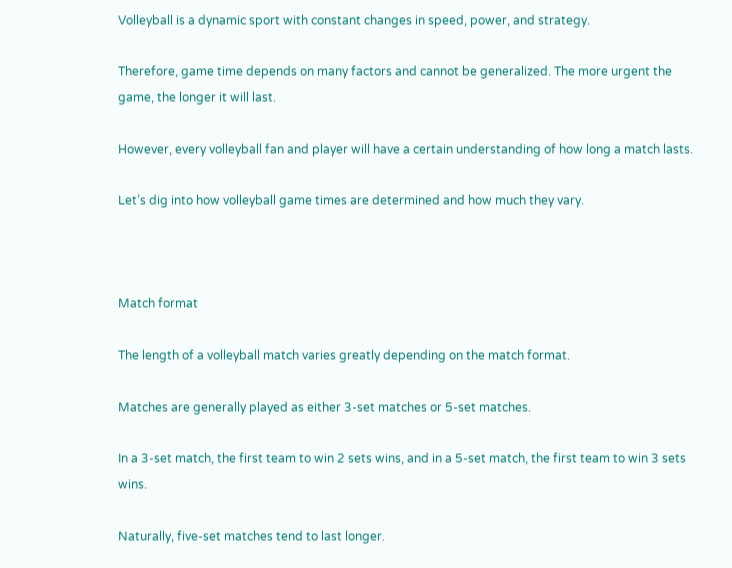Volleyball is a dynamic sport with constant changes in speed, power, and strategy.

Therefore, game time depends on many factors and cannot be generalized. The more urgent the game, the longer it will last.

However, every volleyball fan and player will have a certain understanding of how long a match lasts.

Let’s dig into how volleyball game times are determined and how much they vary.



Match format

The length of a volleyball match varies greatly depending on the match format.

Matches are generally played as either 3-set matches or 5-set matches.

In a 3-set match, the first team to win 2 sets wins, and in a 5-set match, the first team to win 3 sets wins.

Naturally, five-set matches tend to last longer.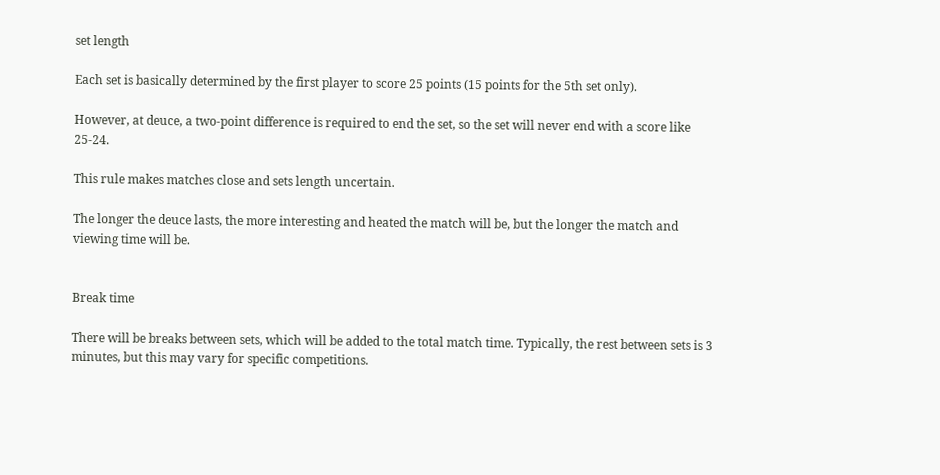set length

Each set is basically determined by the first player to score 25 points (15 points for the 5th set only).

However, at deuce, a two-point difference is required to end the set, so the set will never end with a score like 25-24.

This rule makes matches close and sets length uncertain.

The longer the deuce lasts, the more interesting and heated the match will be, but the longer the match and viewing time will be.


Break time

There will be breaks between sets, which will be added to the total match time. Typically, the rest between sets is 3 minutes, but this may vary for specific competitions.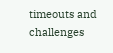timeouts and challenges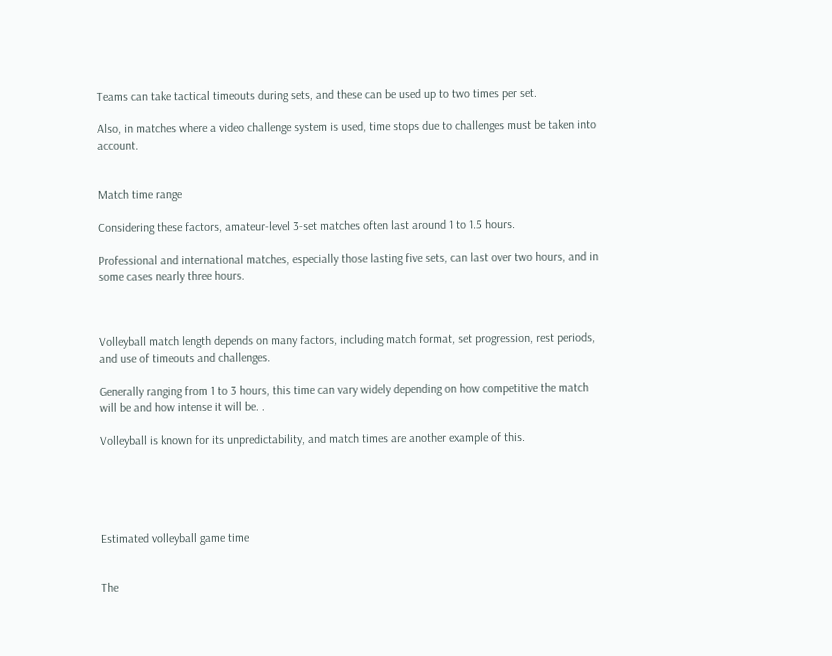Teams can take tactical timeouts during sets, and these can be used up to two times per set.

Also, in matches where a video challenge system is used, time stops due to challenges must be taken into account.


Match time range

Considering these factors, amateur-level 3-set matches often last around 1 to 1.5 hours.

Professional and international matches, especially those lasting five sets, can last over two hours, and in some cases nearly three hours.



Volleyball match length depends on many factors, including match format, set progression, rest periods, and use of timeouts and challenges.

Generally ranging from 1 to 3 hours, this time can vary widely depending on how competitive the match will be and how intense it will be. .

Volleyball is known for its unpredictability, and match times are another example of this.





Estimated volleyball game time


The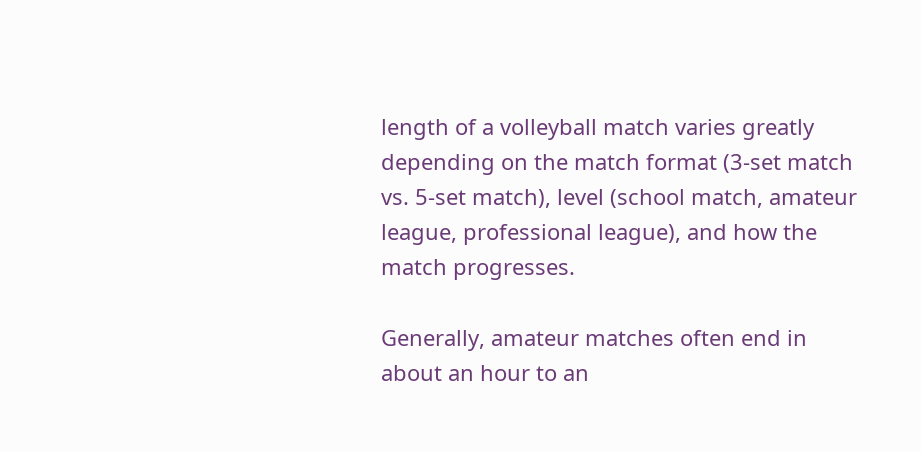length of a volleyball match varies greatly depending on the match format (3-set match vs. 5-set match), level (school match, amateur league, professional league), and how the match progresses.

Generally, amateur matches often end in about an hour to an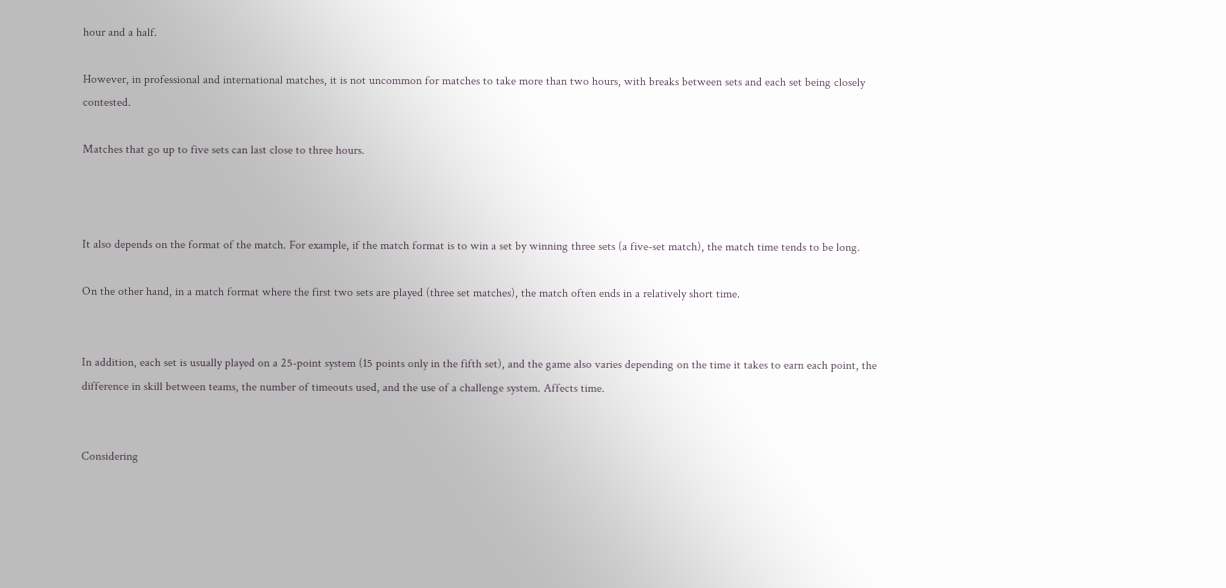hour and a half.

However, in professional and international matches, it is not uncommon for matches to take more than two hours, with breaks between sets and each set being closely contested.

Matches that go up to five sets can last close to three hours.



It also depends on the format of the match. For example, if the match format is to win a set by winning three sets (a five-set match), the match time tends to be long.

On the other hand, in a match format where the first two sets are played (three set matches), the match often ends in a relatively short time.


In addition, each set is usually played on a 25-point system (15 points only in the fifth set), and the game also varies depending on the time it takes to earn each point, the difference in skill between teams, the number of timeouts used, and the use of a challenge system. Affects time.


Considering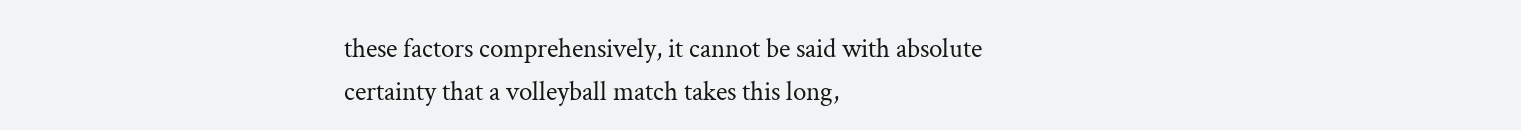these factors comprehensively, it cannot be said with absolute certainty that a volleyball match takes this long,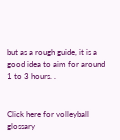but as a rough guide, it is a good idea to aim for around 1 to 3 hours. .


Click here for volleyball glossary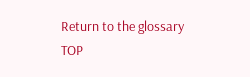Return to the glossary TOP